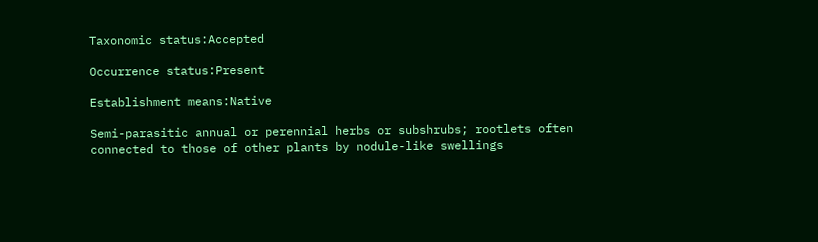Taxonomic status:Accepted

Occurrence status:Present

Establishment means:Native

Semi-parasitic annual or perennial herbs or subshrubs; rootlets often connected to those of other plants by nodule-like swellings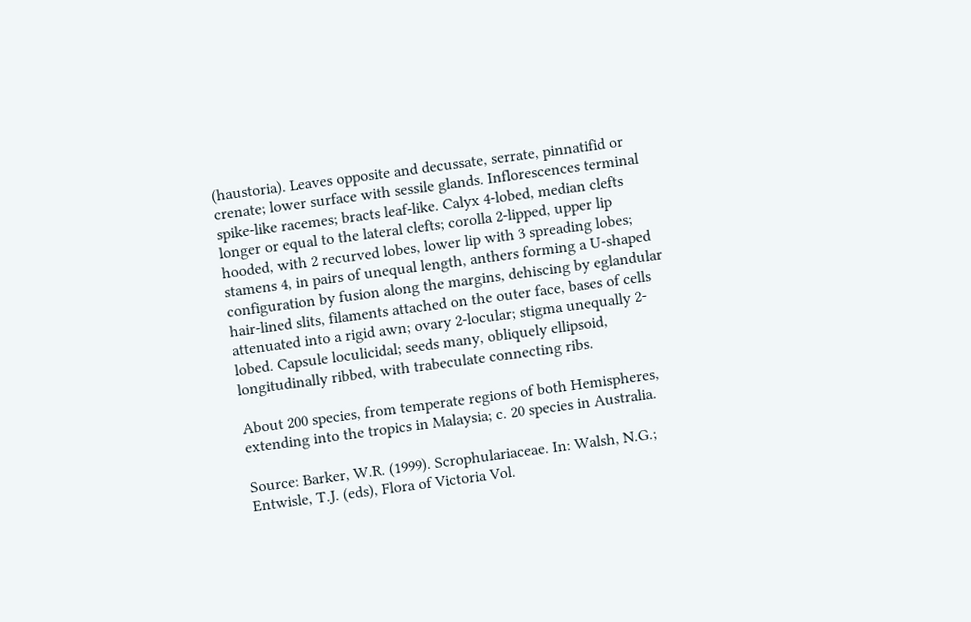(haustoria). Leaves opposite and decussate, serrate, pinnatifid or crenate; lower surface with sessile glands. Inflorescences terminal spike-like racemes; bracts leaf-like. Calyx 4-lobed, median clefts longer or equal to the lateral clefts; corolla 2-lipped, upper lip hooded, with 2 recurved lobes, lower lip with 3 spreading lobes; stamens 4, in pairs of unequal length, anthers forming a U-shaped configuration by fusion along the margins, dehiscing by eglandular hair-lined slits, filaments attached on the outer face, bases of cells attenuated into a rigid awn; ovary 2-locular; stigma unequally 2-lobed. Capsule loculicidal; seeds many, obliquely ellipsoid, longitudinally ribbed, with trabeculate connecting ribs.

About 200 species, from temperate regions of both Hemispheres, extending into the tropics in Malaysia; c. 20 species in Australia.

Source: Barker, W.R. (1999). Scrophulariaceae. In: Walsh, N.G.; Entwisle, T.J. (eds), Flora of Victoria Vol.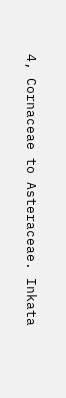4, Cornaceae to Asteraceae. Inkata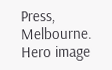Press, Melbourne.
Hero image